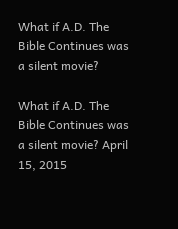What if A.D. The Bible Continues was a silent movie?

What if A.D. The Bible Continues was a silent movie? April 15, 2015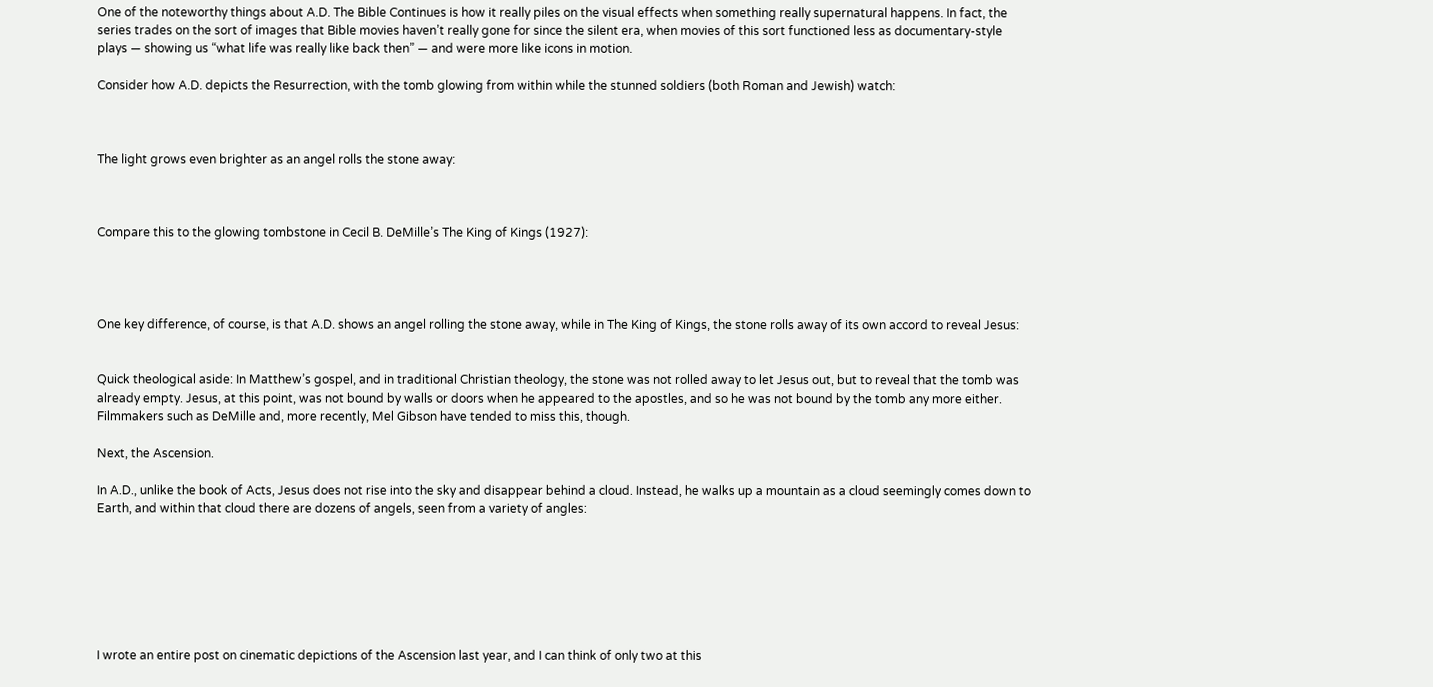One of the noteworthy things about A.D. The Bible Continues is how it really piles on the visual effects when something really supernatural happens. In fact, the series trades on the sort of images that Bible movies haven’t really gone for since the silent era, when movies of this sort functioned less as documentary-style plays — showing us “what life was really like back then” — and were more like icons in motion.

Consider how A.D. depicts the Resurrection, with the tomb glowing from within while the stunned soldiers (both Roman and Jewish) watch:



The light grows even brighter as an angel rolls the stone away:



Compare this to the glowing tombstone in Cecil B. DeMille’s The King of Kings (1927):




One key difference, of course, is that A.D. shows an angel rolling the stone away, while in The King of Kings, the stone rolls away of its own accord to reveal Jesus:


Quick theological aside: In Matthew’s gospel, and in traditional Christian theology, the stone was not rolled away to let Jesus out, but to reveal that the tomb was already empty. Jesus, at this point, was not bound by walls or doors when he appeared to the apostles, and so he was not bound by the tomb any more either. Filmmakers such as DeMille and, more recently, Mel Gibson have tended to miss this, though.

Next, the Ascension.

In A.D., unlike the book of Acts, Jesus does not rise into the sky and disappear behind a cloud. Instead, he walks up a mountain as a cloud seemingly comes down to Earth, and within that cloud there are dozens of angels, seen from a variety of angles:







I wrote an entire post on cinematic depictions of the Ascension last year, and I can think of only two at this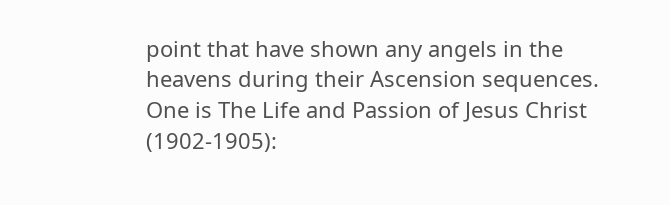point that have shown any angels in the heavens during their Ascension sequences. One is The Life and Passion of Jesus Christ (1902-1905):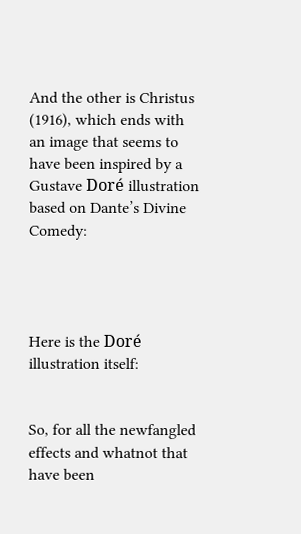And the other is Christus (1916), which ends with an image that seems to have been inspired by a Gustave Doré illustration based on Dante’s Divine Comedy:




Here is the Doré illustration itself:


So, for all the newfangled effects and whatnot that have been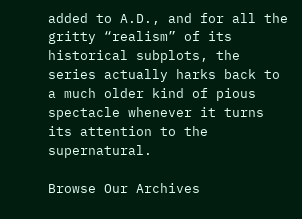added to A.D., and for all the gritty “realism” of its historical subplots, the series actually harks back to a much older kind of pious spectacle whenever it turns its attention to the supernatural.

Browse Our Archives